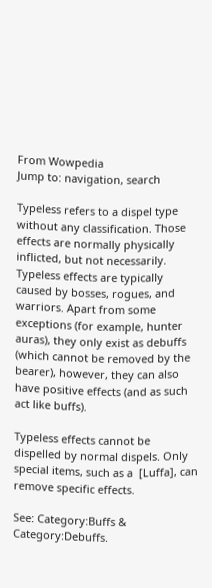From Wowpedia
Jump to: navigation, search

Typeless refers to a dispel type without any classification. Those effects are normally physically inflicted, but not necessarily. Typeless effects are typically caused by bosses, rogues, and warriors. Apart from some exceptions (for example, hunter auras), they only exist as debuffs (which cannot be removed by the bearer), however, they can also have positive effects (and as such act like buffs).

Typeless effects cannot be dispelled by normal dispels. Only special items, such as a  [Luffa], can remove specific effects.

See: Category:Buffs & Category:Debuffs.